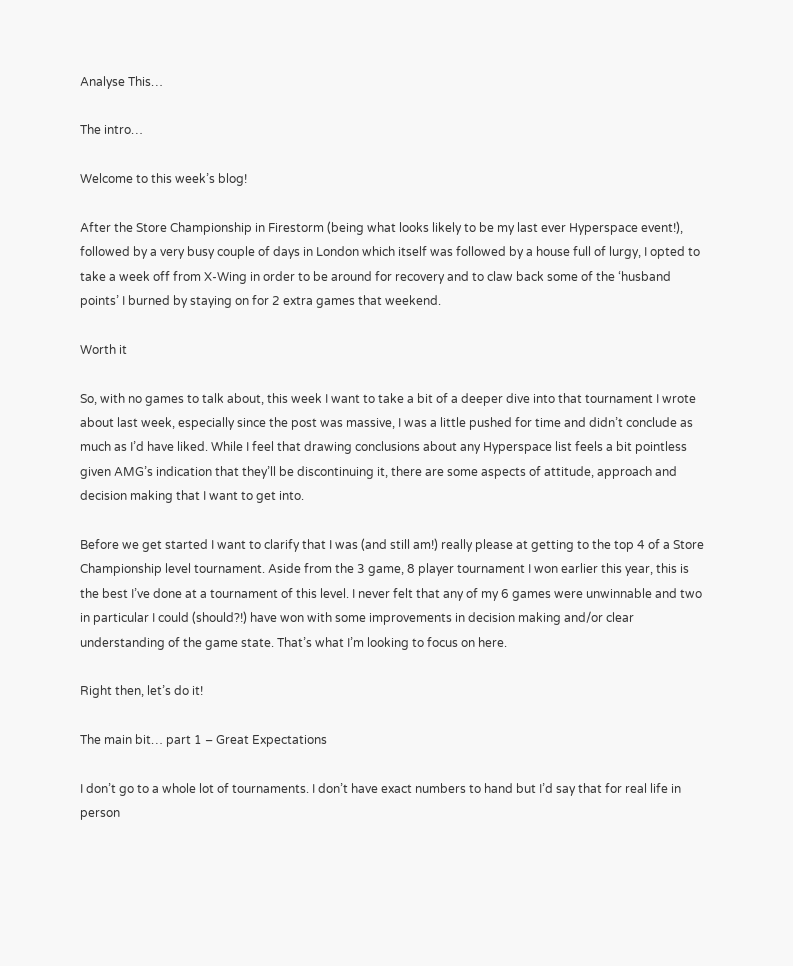Analyse This…

The intro…

Welcome to this week’s blog!

After the Store Championship in Firestorm (being what looks likely to be my last ever Hyperspace event!), followed by a very busy couple of days in London which itself was followed by a house full of lurgy, I opted to take a week off from X-Wing in order to be around for recovery and to claw back some of the ‘husband points’ I burned by staying on for 2 extra games that weekend.

Worth it

So, with no games to talk about, this week I want to take a bit of a deeper dive into that tournament I wrote about last week, especially since the post was massive, I was a little pushed for time and didn’t conclude as much as I’d have liked. While I feel that drawing conclusions about any Hyperspace list feels a bit pointless given AMG’s indication that they’ll be discontinuing it, there are some aspects of attitude, approach and decision making that I want to get into.

Before we get started I want to clarify that I was (and still am!) really please at getting to the top 4 of a Store Championship level tournament. Aside from the 3 game, 8 player tournament I won earlier this year, this is the best I’ve done at a tournament of this level. I never felt that any of my 6 games were unwinnable and two in particular I could (should?!) have won with some improvements in decision making and/or clear understanding of the game state. That’s what I’m looking to focus on here.

Right then, let’s do it!

The main bit… part 1 – Great Expectations

I don’t go to a whole lot of tournaments. I don’t have exact numbers to hand but I’d say that for real life in person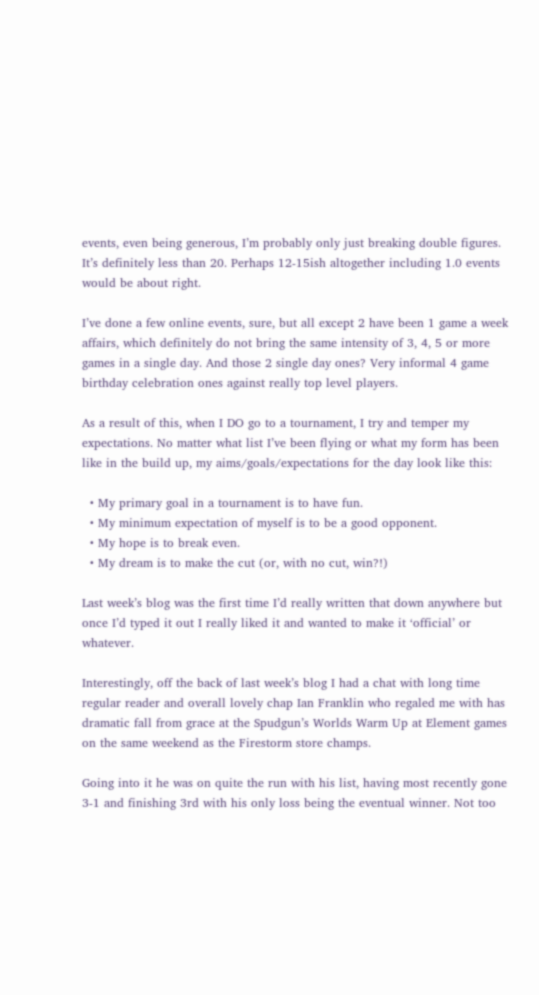events, even being generous, I’m probably only just breaking double figures. It’s definitely less than 20. Perhaps 12-15ish altogether including 1.0 events would be about right.

I’ve done a few online events, sure, but all except 2 have been 1 game a week affairs, which definitely do not bring the same intensity of 3, 4, 5 or more games in a single day. And those 2 single day ones? Very informal 4 game birthday celebration ones against really top level players.

As a result of this, when I DO go to a tournament, I try and temper my expectations. No matter what list I’ve been flying or what my form has been like in the build up, my aims/goals/expectations for the day look like this:

  • My primary goal in a tournament is to have fun.
  • My minimum expectation of myself is to be a good opponent.
  • My hope is to break even.
  • My dream is to make the cut (or, with no cut, win?!)

Last week’s blog was the first time I’d really written that down anywhere but once I’d typed it out I really liked it and wanted to make it ‘official’ or whatever.

Interestingly, off the back of last week’s blog I had a chat with long time regular reader and overall lovely chap Ian Franklin who regaled me with has dramatic fall from grace at the Spudgun’s Worlds Warm Up at Element games on the same weekend as the Firestorm store champs.

Going into it he was on quite the run with his list, having most recently gone 3-1 and finishing 3rd with his only loss being the eventual winner. Not too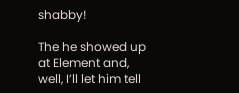shabby!

The he showed up at Element and, well, I’ll let him tell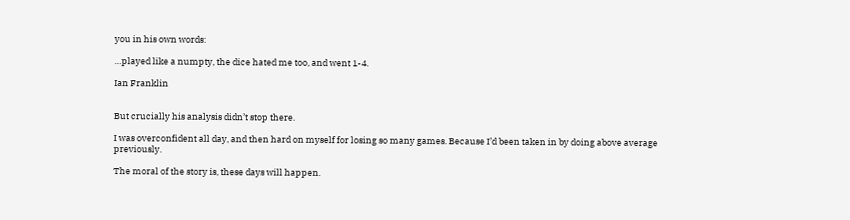you in his own words:

…played like a numpty, the dice hated me too, and went 1-4.

Ian Franklin


But crucially his analysis didn’t stop there.

I was overconfident all day, and then hard on myself for losing so many games. Because I’d been taken in by doing above average previously.

The moral of the story is, these days will happen.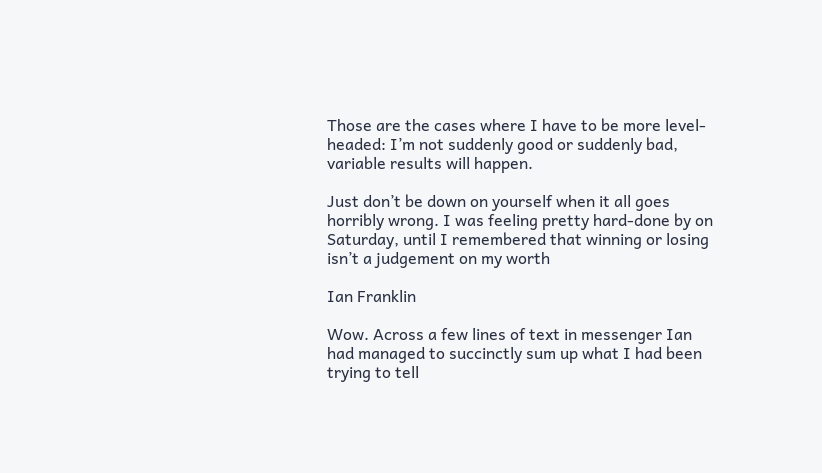Those are the cases where I have to be more level-headed: I’m not suddenly good or suddenly bad, variable results will happen.

Just don’t be down on yourself when it all goes horribly wrong. I was feeling pretty hard-done by on Saturday, until I remembered that winning or losing isn’t a judgement on my worth

Ian Franklin

Wow. Across a few lines of text in messenger Ian had managed to succinctly sum up what I had been trying to tell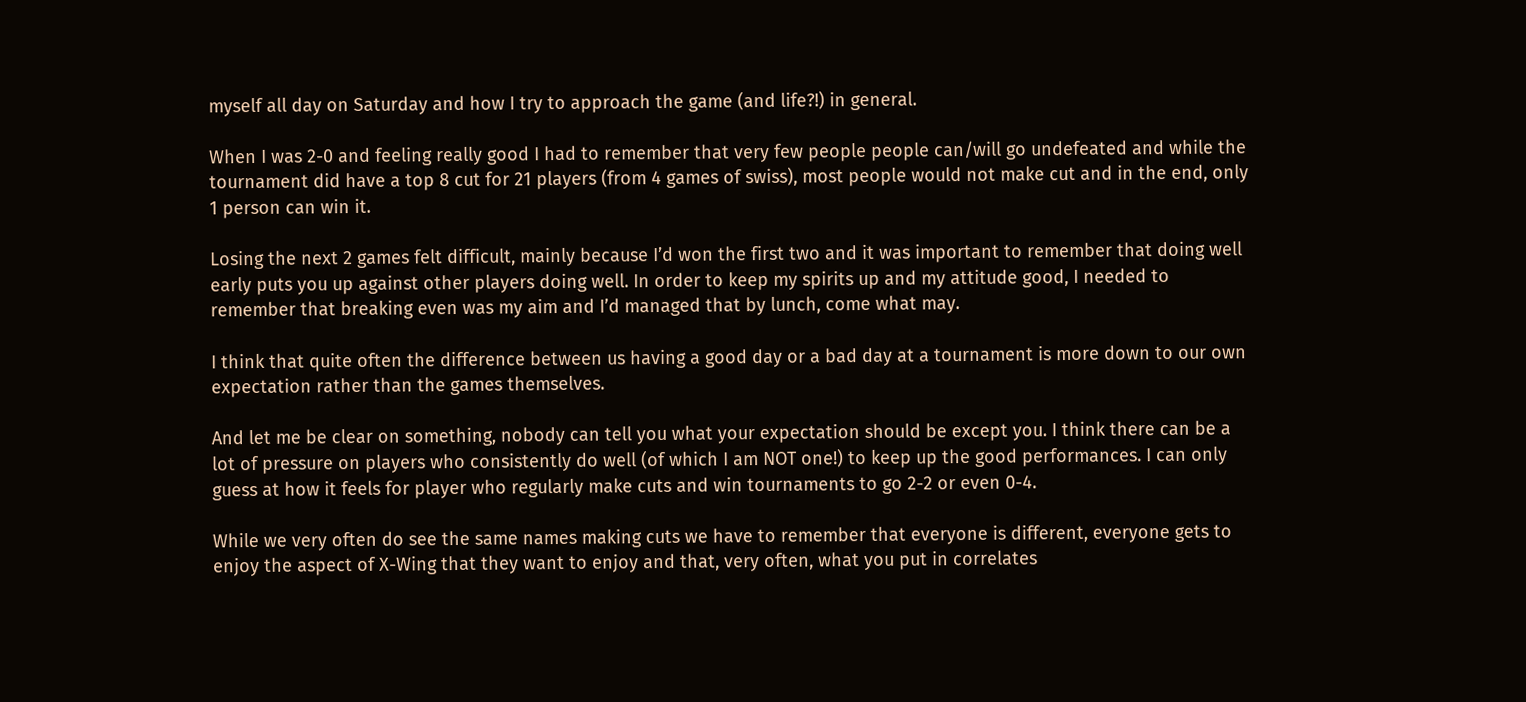myself all day on Saturday and how I try to approach the game (and life?!) in general.

When I was 2-0 and feeling really good I had to remember that very few people people can/will go undefeated and while the tournament did have a top 8 cut for 21 players (from 4 games of swiss), most people would not make cut and in the end, only 1 person can win it.

Losing the next 2 games felt difficult, mainly because I’d won the first two and it was important to remember that doing well early puts you up against other players doing well. In order to keep my spirits up and my attitude good, I needed to remember that breaking even was my aim and I’d managed that by lunch, come what may.

I think that quite often the difference between us having a good day or a bad day at a tournament is more down to our own expectation rather than the games themselves.

And let me be clear on something, nobody can tell you what your expectation should be except you. I think there can be a lot of pressure on players who consistently do well (of which I am NOT one!) to keep up the good performances. I can only guess at how it feels for player who regularly make cuts and win tournaments to go 2-2 or even 0-4.

While we very often do see the same names making cuts we have to remember that everyone is different, everyone gets to enjoy the aspect of X-Wing that they want to enjoy and that, very often, what you put in correlates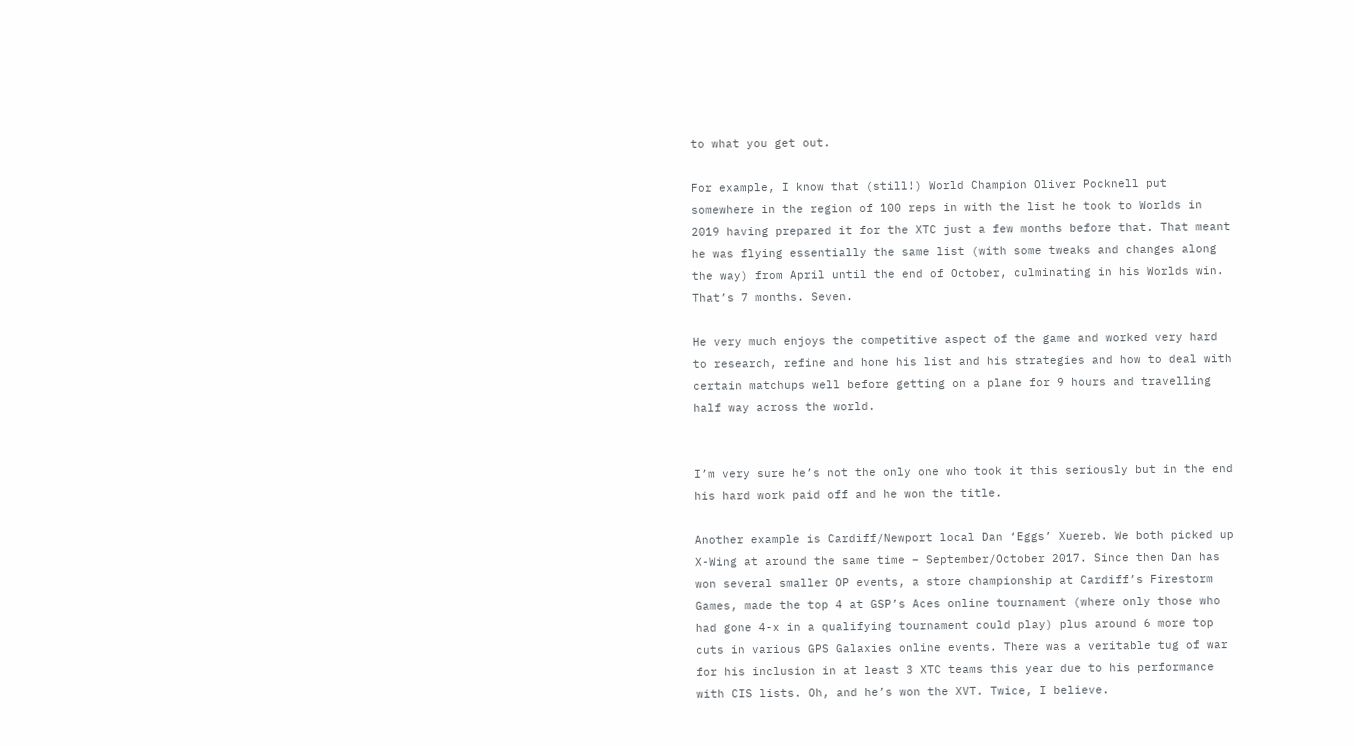to what you get out.

For example, I know that (still!) World Champion Oliver Pocknell put somewhere in the region of 100 reps in with the list he took to Worlds in 2019 having prepared it for the XTC just a few months before that. That meant he was flying essentially the same list (with some tweaks and changes along the way) from April until the end of October, culminating in his Worlds win. That’s 7 months. Seven.

He very much enjoys the competitive aspect of the game and worked very hard to research, refine and hone his list and his strategies and how to deal with certain matchups well before getting on a plane for 9 hours and travelling half way across the world.


I’m very sure he’s not the only one who took it this seriously but in the end his hard work paid off and he won the title.

Another example is Cardiff/Newport local Dan ‘Eggs’ Xuereb. We both picked up X-Wing at around the same time – September/October 2017. Since then Dan has won several smaller OP events, a store championship at Cardiff’s Firestorm Games, made the top 4 at GSP’s Aces online tournament (where only those who had gone 4-x in a qualifying tournament could play) plus around 6 more top cuts in various GPS Galaxies online events. There was a veritable tug of war for his inclusion in at least 3 XTC teams this year due to his performance with CIS lists. Oh, and he’s won the XVT. Twice, I believe.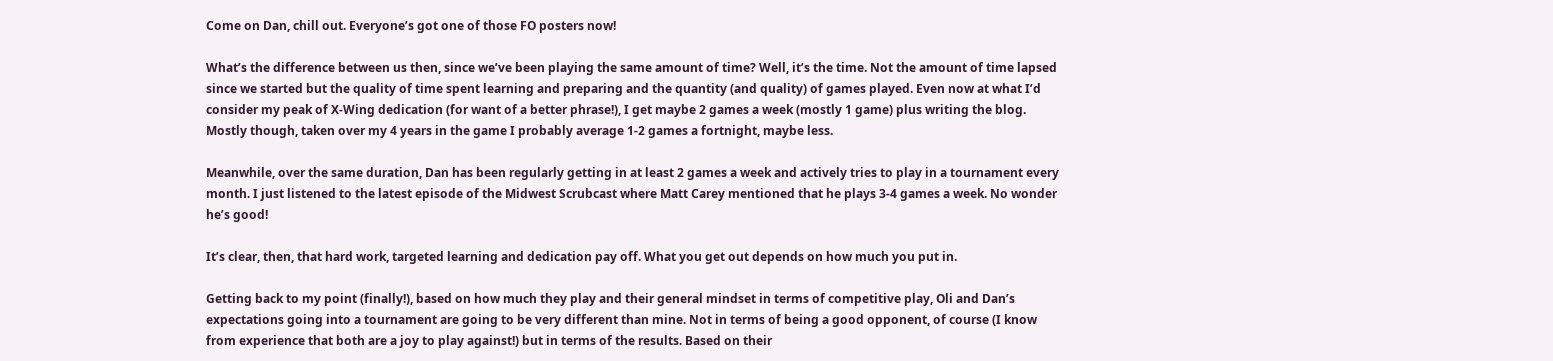Come on Dan, chill out. Everyone’s got one of those FO posters now!

What’s the difference between us then, since we’ve been playing the same amount of time? Well, it’s the time. Not the amount of time lapsed since we started but the quality of time spent learning and preparing and the quantity (and quality) of games played. Even now at what I’d consider my peak of X-Wing dedication (for want of a better phrase!), I get maybe 2 games a week (mostly 1 game) plus writing the blog. Mostly though, taken over my 4 years in the game I probably average 1-2 games a fortnight, maybe less.

Meanwhile, over the same duration, Dan has been regularly getting in at least 2 games a week and actively tries to play in a tournament every month. I just listened to the latest episode of the Midwest Scrubcast where Matt Carey mentioned that he plays 3-4 games a week. No wonder he’s good!

It’s clear, then, that hard work, targeted learning and dedication pay off. What you get out depends on how much you put in.

Getting back to my point (finally!), based on how much they play and their general mindset in terms of competitive play, Oli and Dan’s expectations going into a tournament are going to be very different than mine. Not in terms of being a good opponent, of course (I know from experience that both are a joy to play against!) but in terms of the results. Based on their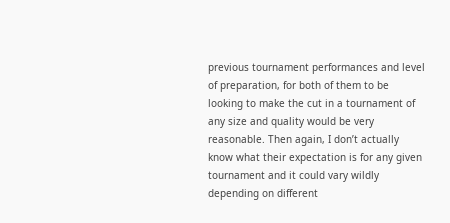previous tournament performances and level of preparation, for both of them to be looking to make the cut in a tournament of any size and quality would be very reasonable. Then again, I don’t actually know what their expectation is for any given tournament and it could vary wildly depending on different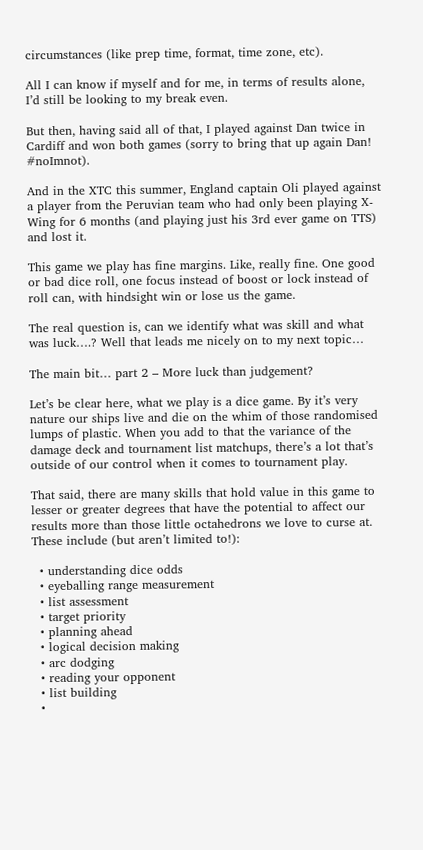circumstances (like prep time, format, time zone, etc).

All I can know if myself and for me, in terms of results alone, I’d still be looking to my break even.

But then, having said all of that, I played against Dan twice in Cardiff and won both games (sorry to bring that up again Dan! #noImnot).

And in the XTC this summer, England captain Oli played against a player from the Peruvian team who had only been playing X-Wing for 6 months (and playing just his 3rd ever game on TTS) and lost it.

This game we play has fine margins. Like, really fine. One good or bad dice roll, one focus instead of boost or lock instead of roll can, with hindsight win or lose us the game.

The real question is, can we identify what was skill and what was luck….? Well that leads me nicely on to my next topic…

The main bit… part 2 – More luck than judgement?

Let’s be clear here, what we play is a dice game. By it’s very nature our ships live and die on the whim of those randomised lumps of plastic. When you add to that the variance of the damage deck and tournament list matchups, there’s a lot that’s outside of our control when it comes to tournament play.

That said, there are many skills that hold value in this game to lesser or greater degrees that have the potential to affect our results more than those little octahedrons we love to curse at. These include (but aren’t limited to!):

  • understanding dice odds
  • eyeballing range measurement
  • list assessment
  • target priority
  • planning ahead
  • logical decision making
  • arc dodging
  • reading your opponent
  • list building
  •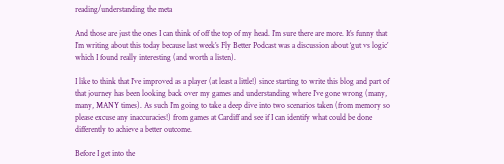reading/understanding the meta

And those are just the ones I can think of off the top of my head. I’m sure there are more. It’s funny that I’m writing about this today because last week’s Fly Better Podcast was a discussion about ‘gut vs logic’ which I found really interesting (and worth a listen).

I like to think that I’ve improved as a player (at least a little!) since starting to write this blog and part of that journey has been looking back over my games and understanding where I’ve gone wrong (many, many, MANY times). As such I’m going to take a deep dive into two scenarios taken (from memory so please excuse any inaccuracies!) from games at Cardiff and see if I can identify what could be done differently to achieve a better outcome.

Before I get into the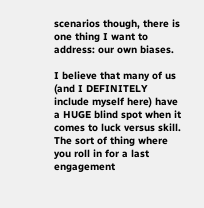scenarios though, there is one thing I want to address: our own biases.

I believe that many of us (and I DEFINITELY include myself here) have a HUGE blind spot when it comes to luck versus skill. The sort of thing where you roll in for a last engagement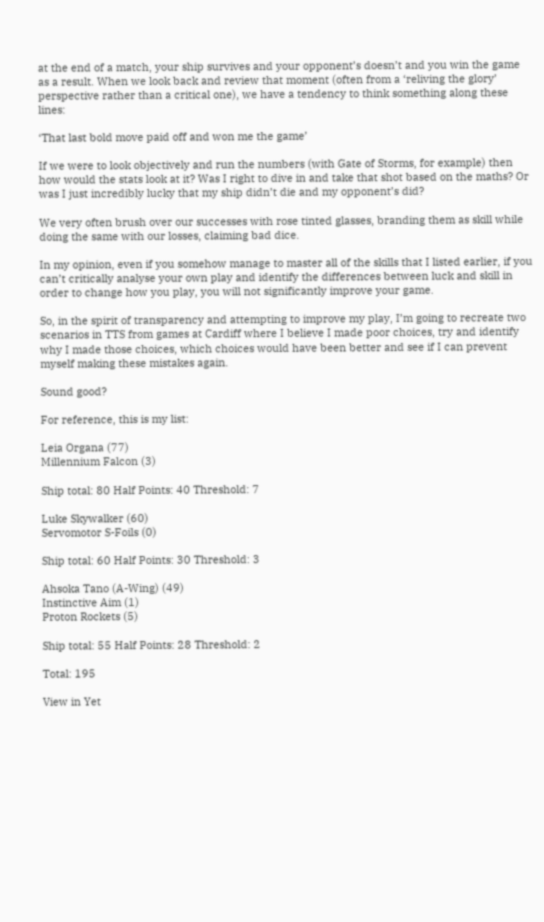at the end of a match, your ship survives and your opponent’s doesn’t and you win the game as a result. When we look back and review that moment (often from a ‘reliving the glory’ perspective rather than a critical one), we have a tendency to think something along these lines:

‘That last bold move paid off and won me the game’

If we were to look objectively and run the numbers (with Gate of Storms, for example) then how would the stats look at it? Was I right to dive in and take that shot based on the maths? Or was I just incredibly lucky that my ship didn’t die and my opponent’s did?

We very often brush over our successes with rose tinted glasses, branding them as skill while doing the same with our losses, claiming bad dice.

In my opinion, even if you somehow manage to master all of the skills that I listed earlier, if you can’t critically analyse your own play and identify the differences between luck and skill in order to change how you play, you will not significantly improve your game.

So, in the spirit of transparency and attempting to improve my play, I’m going to recreate two scenarios in TTS from games at Cardiff where I believe I made poor choices, try and identify why I made those choices, which choices would have been better and see if I can prevent myself making these mistakes again.

Sound good?

For reference, this is my list:

Leia Organa (77)
Millennium Falcon (3)

Ship total: 80 Half Points: 40 Threshold: 7

Luke Skywalker (60)
Servomotor S-Foils (0)

Ship total: 60 Half Points: 30 Threshold: 3

Ahsoka Tano (A-Wing) (49)
Instinctive Aim (1)
Proton Rockets (5)

Ship total: 55 Half Points: 28 Threshold: 2

Total: 195

View in Yet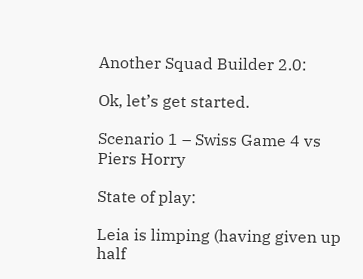Another Squad Builder 2.0:

Ok, let’s get started.

Scenario 1 – Swiss Game 4 vs Piers Horry

State of play:

Leia is limping (having given up half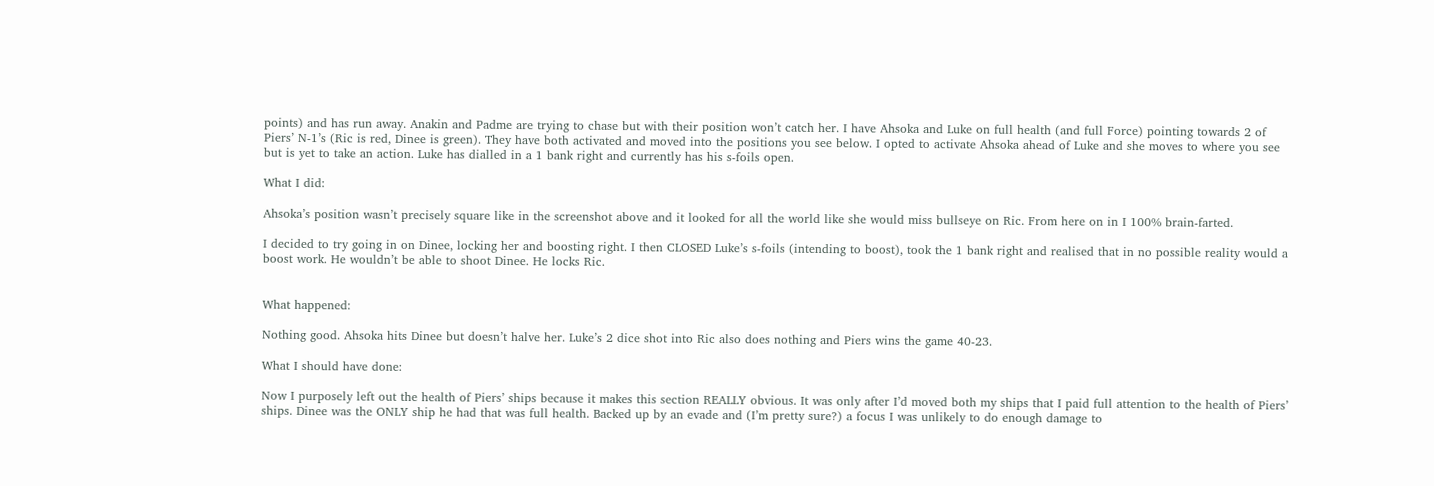points) and has run away. Anakin and Padme are trying to chase but with their position won’t catch her. I have Ahsoka and Luke on full health (and full Force) pointing towards 2 of Piers’ N-1’s (Ric is red, Dinee is green). They have both activated and moved into the positions you see below. I opted to activate Ahsoka ahead of Luke and she moves to where you see but is yet to take an action. Luke has dialled in a 1 bank right and currently has his s-foils open.

What I did:

Ahsoka’s position wasn’t precisely square like in the screenshot above and it looked for all the world like she would miss bullseye on Ric. From here on in I 100% brain-farted.

I decided to try going in on Dinee, locking her and boosting right. I then CLOSED Luke’s s-foils (intending to boost), took the 1 bank right and realised that in no possible reality would a boost work. He wouldn’t be able to shoot Dinee. He locks Ric.


What happened:

Nothing good. Ahsoka hits Dinee but doesn’t halve her. Luke’s 2 dice shot into Ric also does nothing and Piers wins the game 40-23.

What I should have done:

Now I purposely left out the health of Piers’ ships because it makes this section REALLY obvious. It was only after I’d moved both my ships that I paid full attention to the health of Piers’ ships. Dinee was the ONLY ship he had that was full health. Backed up by an evade and (I’m pretty sure?) a focus I was unlikely to do enough damage to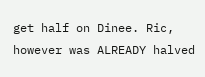get half on Dinee. Ric, however was ALREADY halved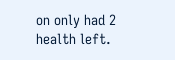on only had 2 health left.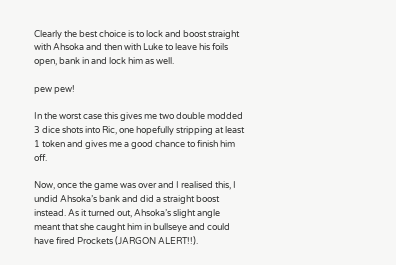Clearly the best choice is to lock and boost straight with Ahsoka and then with Luke to leave his foils open, bank in and lock him as well.

pew pew!

In the worst case this gives me two double modded 3 dice shots into Ric, one hopefully stripping at least 1 token and gives me a good chance to finish him off.

Now, once the game was over and I realised this, I undid Ahsoka’s bank and did a straight boost instead. As it turned out, Ahsoka’s slight angle meant that she caught him in bullseye and could have fired Prockets (JARGON ALERT!!).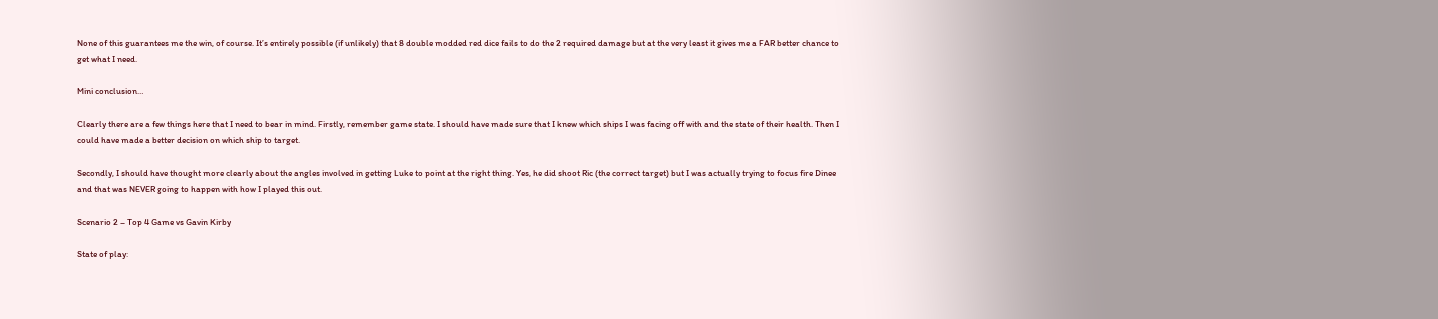None of this guarantees me the win, of course. It’s entirely possible (if unlikely) that 8 double modded red dice fails to do the 2 required damage but at the very least it gives me a FAR better chance to get what I need.

Mini conclusion…

Clearly there are a few things here that I need to bear in mind. Firstly, remember game state. I should have made sure that I knew which ships I was facing off with and the state of their health. Then I could have made a better decision on which ship to target.

Secondly, I should have thought more clearly about the angles involved in getting Luke to point at the right thing. Yes, he did shoot Ric (the correct target) but I was actually trying to focus fire Dinee and that was NEVER going to happen with how I played this out.

Scenario 2 – Top 4 Game vs Gavin Kirby

State of play: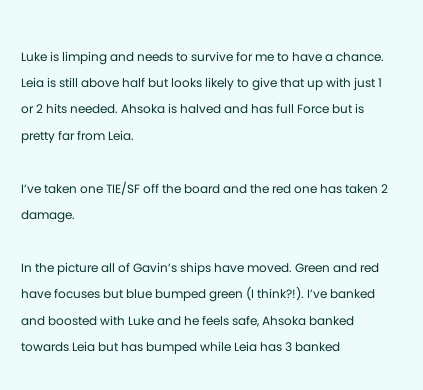Luke is limping and needs to survive for me to have a chance. Leia is still above half but looks likely to give that up with just 1 or 2 hits needed. Ahsoka is halved and has full Force but is pretty far from Leia.

I’ve taken one TIE/SF off the board and the red one has taken 2 damage.

In the picture all of Gavin’s ships have moved. Green and red have focuses but blue bumped green (I think?!). I’ve banked and boosted with Luke and he feels safe, Ahsoka banked towards Leia but has bumped while Leia has 3 banked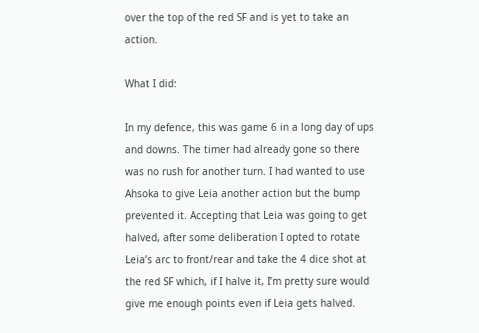over the top of the red SF and is yet to take an action.

What I did:

In my defence, this was game 6 in a long day of ups and downs. The timer had already gone so there was no rush for another turn. I had wanted to use Ahsoka to give Leia another action but the bump prevented it. Accepting that Leia was going to get halved, after some deliberation I opted to rotate Leia’s arc to front/rear and take the 4 dice shot at the red SF which, if I halve it, I’m pretty sure would give me enough points even if Leia gets halved.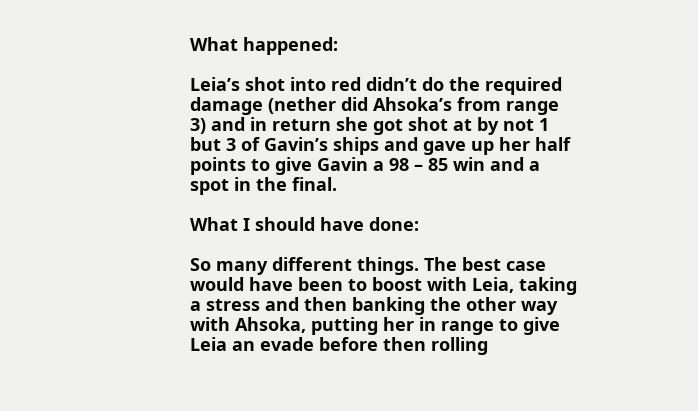What happened:

Leia’s shot into red didn’t do the required damage (nether did Ahsoka’s from range 3) and in return she got shot at by not 1 but 3 of Gavin’s ships and gave up her half points to give Gavin a 98 – 85 win and a spot in the final.

What I should have done:

So many different things. The best case would have been to boost with Leia, taking a stress and then banking the other way with Ahsoka, putting her in range to give Leia an evade before then rolling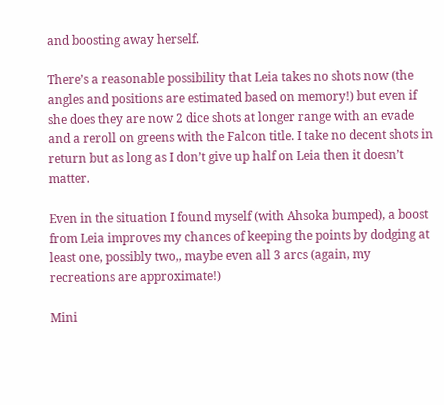and boosting away herself.

There’s a reasonable possibility that Leia takes no shots now (the angles and positions are estimated based on memory!) but even if she does they are now 2 dice shots at longer range with an evade and a reroll on greens with the Falcon title. I take no decent shots in return but as long as I don’t give up half on Leia then it doesn’t matter.

Even in the situation I found myself (with Ahsoka bumped), a boost from Leia improves my chances of keeping the points by dodging at least one, possibly two,, maybe even all 3 arcs (again, my recreations are approximate!)

Mini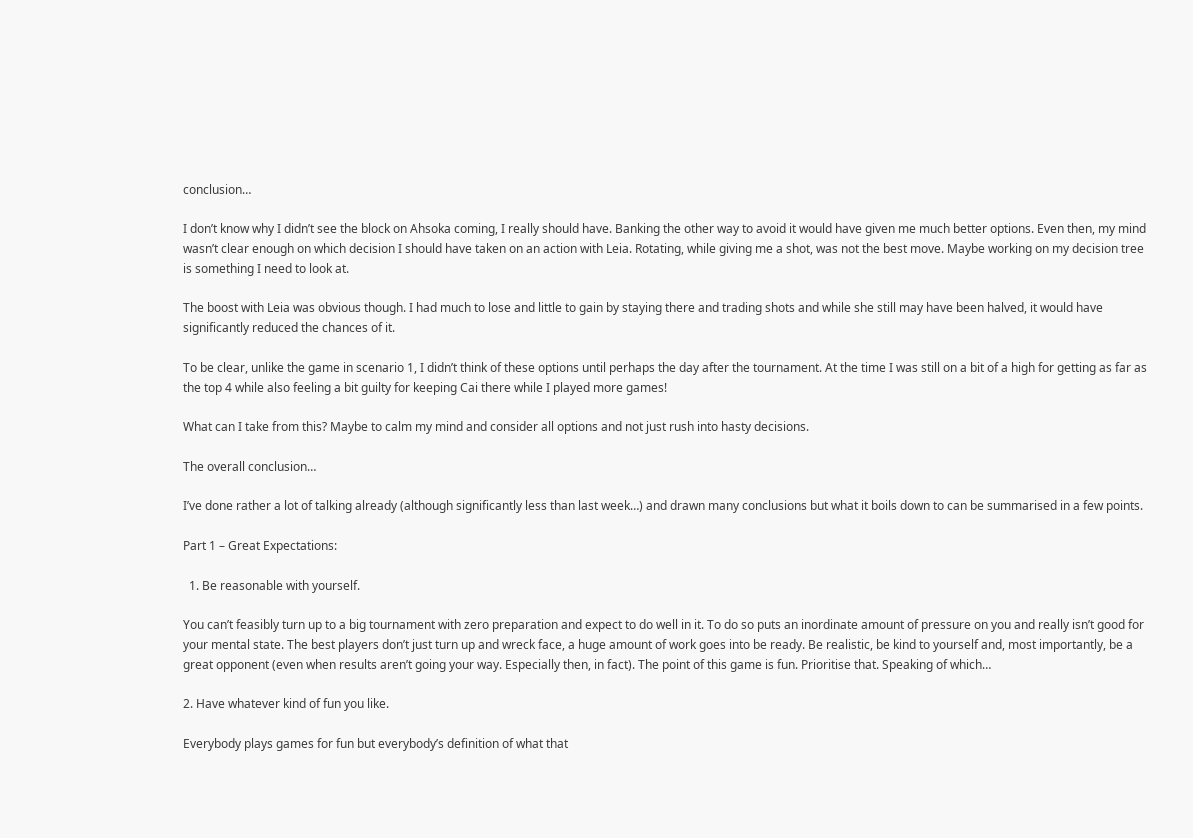conclusion…

I don’t know why I didn’t see the block on Ahsoka coming, I really should have. Banking the other way to avoid it would have given me much better options. Even then, my mind wasn’t clear enough on which decision I should have taken on an action with Leia. Rotating, while giving me a shot, was not the best move. Maybe working on my decision tree is something I need to look at.

The boost with Leia was obvious though. I had much to lose and little to gain by staying there and trading shots and while she still may have been halved, it would have significantly reduced the chances of it.

To be clear, unlike the game in scenario 1, I didn’t think of these options until perhaps the day after the tournament. At the time I was still on a bit of a high for getting as far as the top 4 while also feeling a bit guilty for keeping Cai there while I played more games!

What can I take from this? Maybe to calm my mind and consider all options and not just rush into hasty decisions.

The overall conclusion…

I’ve done rather a lot of talking already (although significantly less than last week…) and drawn many conclusions but what it boils down to can be summarised in a few points.

Part 1 – Great Expectations:

  1. Be reasonable with yourself.

You can’t feasibly turn up to a big tournament with zero preparation and expect to do well in it. To do so puts an inordinate amount of pressure on you and really isn’t good for your mental state. The best players don’t just turn up and wreck face, a huge amount of work goes into be ready. Be realistic, be kind to yourself and, most importantly, be a great opponent (even when results aren’t going your way. Especially then, in fact). The point of this game is fun. Prioritise that. Speaking of which…

2. Have whatever kind of fun you like.

Everybody plays games for fun but everybody’s definition of what that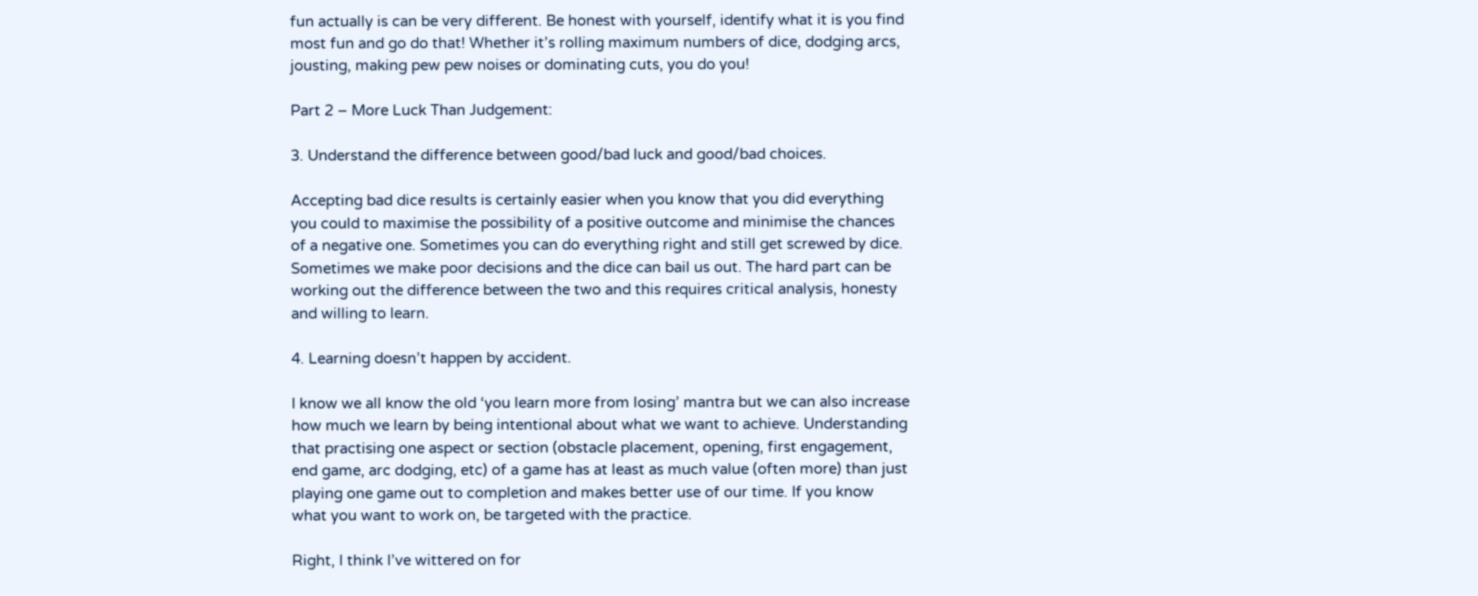fun actually is can be very different. Be honest with yourself, identify what it is you find most fun and go do that! Whether it’s rolling maximum numbers of dice, dodging arcs, jousting, making pew pew noises or dominating cuts, you do you!

Part 2 – More Luck Than Judgement:

3. Understand the difference between good/bad luck and good/bad choices.

Accepting bad dice results is certainly easier when you know that you did everything you could to maximise the possibility of a positive outcome and minimise the chances of a negative one. Sometimes you can do everything right and still get screwed by dice. Sometimes we make poor decisions and the dice can bail us out. The hard part can be working out the difference between the two and this requires critical analysis, honesty and willing to learn.

4. Learning doesn’t happen by accident.

I know we all know the old ‘you learn more from losing’ mantra but we can also increase how much we learn by being intentional about what we want to achieve. Understanding that practising one aspect or section (obstacle placement, opening, first engagement, end game, arc dodging, etc) of a game has at least as much value (often more) than just playing one game out to completion and makes better use of our time. If you know what you want to work on, be targeted with the practice.

Right, I think I’ve wittered on for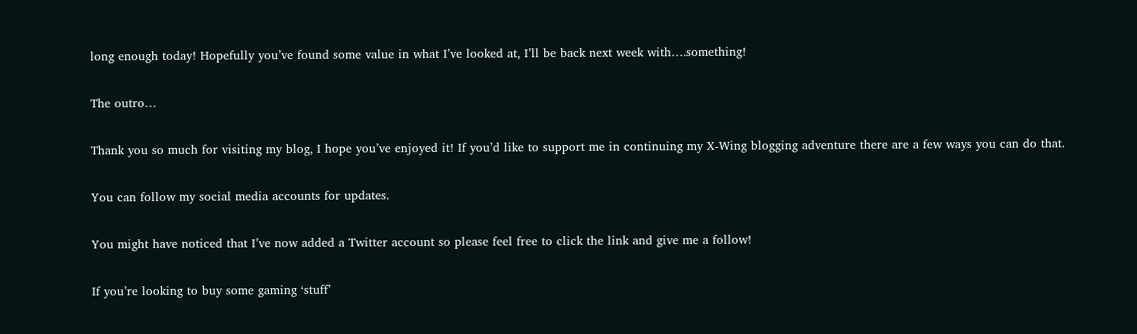long enough today! Hopefully you’ve found some value in what I’ve looked at, I’ll be back next week with….something!

The outro…

Thank you so much for visiting my blog, I hope you’ve enjoyed it! If you’d like to support me in continuing my X-Wing blogging adventure there are a few ways you can do that.

You can follow my social media accounts for updates.

You might have noticed that I’ve now added a Twitter account so please feel free to click the link and give me a follow!

If you’re looking to buy some gaming ‘stuff’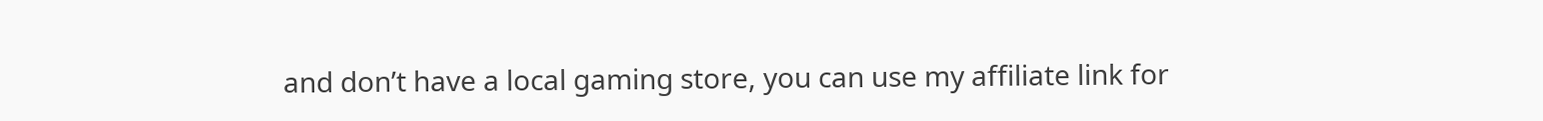and don’t have a local gaming store, you can use my affiliate link for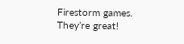Firestorm games. They’re great!